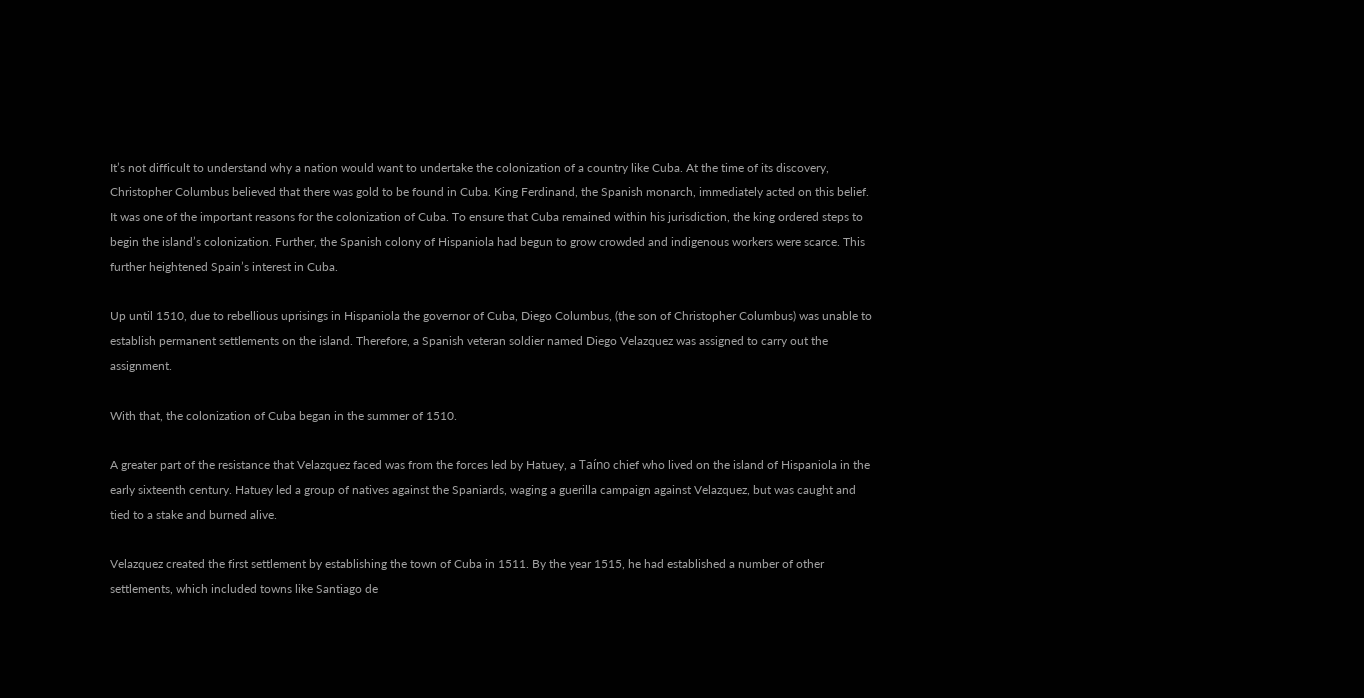It’s not difficult to understand why a nation would want to undertake the colonization of a country like Cuba. At the time of its discovery, Christopher Columbus believed that there was gold to be found in Cuba. King Ferdinand, the Spanish monarch, immediately acted on this belief. It was one of the important reasons for the colonization of Cuba. To ensure that Cuba remained within his jurisdiction, the king ordered steps to begin the island’s colonization. Further, the Spanish colony of Hispaniola had begun to grow crowded and indigenous workers were scarce. This further heightened Spain’s interest in Cuba.

Up until 1510, due to rebellious uprisings in Hispaniola the governor of Cuba, Diego Columbus, (the son of Christopher Columbus) was unable to establish permanent settlements on the island. Therefore, a Spanish veteran soldier named Diego Velazquez was assigned to carry out the assignment.

With that, the colonization of Cuba began in the summer of 1510.

A greater part of the resistance that Velazquez faced was from the forces led by Hatuey, a Taíno chief who lived on the island of Hispaniola in the early sixteenth century. Hatuey led a group of natives against the Spaniards, waging a guerilla campaign against Velazquez, but was caught and tied to a stake and burned alive.

Velazquez created the first settlement by establishing the town of Cuba in 1511. By the year 1515, he had established a number of other settlements, which included towns like Santiago de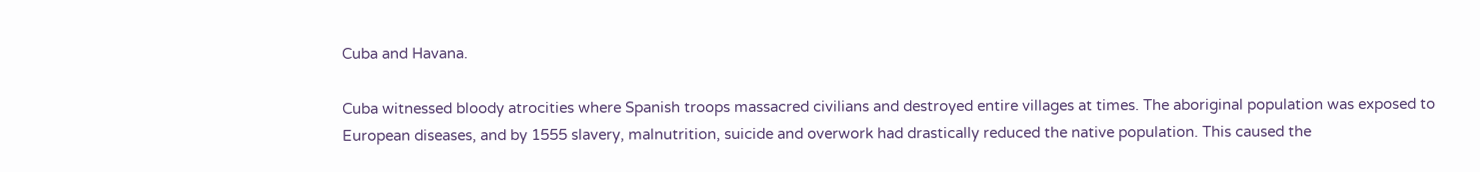Cuba and Havana.

Cuba witnessed bloody atrocities where Spanish troops massacred civilians and destroyed entire villages at times. The aboriginal population was exposed to European diseases, and by 1555 slavery, malnutrition, suicide and overwork had drastically reduced the native population. This caused the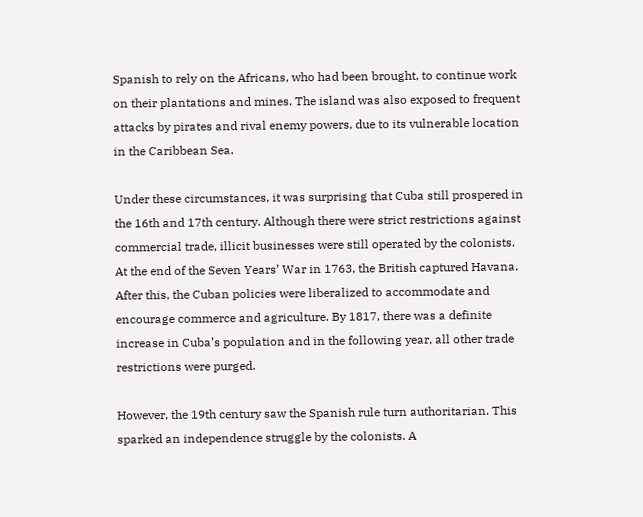Spanish to rely on the Africans, who had been brought, to continue work on their plantations and mines. The island was also exposed to frequent attacks by pirates and rival enemy powers, due to its vulnerable location in the Caribbean Sea.

Under these circumstances, it was surprising that Cuba still prospered in the 16th and 17th century. Although there were strict restrictions against commercial trade, illicit businesses were still operated by the colonists. At the end of the Seven Years’ War in 1763, the British captured Havana. After this, the Cuban policies were liberalized to accommodate and encourage commerce and agriculture. By 1817, there was a definite increase in Cuba’s population and in the following year, all other trade restrictions were purged.

However, the 19th century saw the Spanish rule turn authoritarian. This sparked an independence struggle by the colonists. A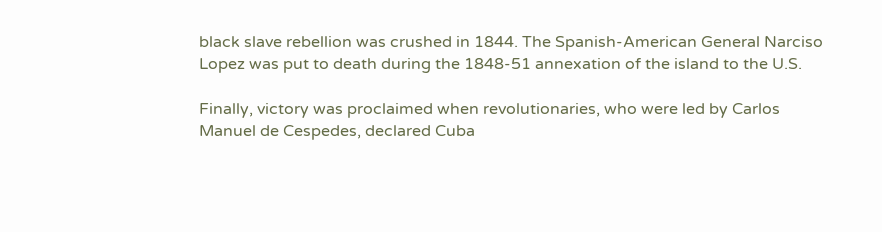black slave rebellion was crushed in 1844. The Spanish-American General Narciso Lopez was put to death during the 1848-51 annexation of the island to the U.S.

Finally, victory was proclaimed when revolutionaries, who were led by Carlos Manuel de Cespedes, declared Cuba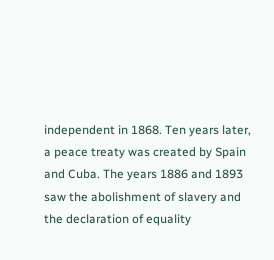independent in 1868. Ten years later, a peace treaty was created by Spain and Cuba. The years 1886 and 1893 saw the abolishment of slavery and the declaration of equality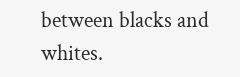between blacks and whites.